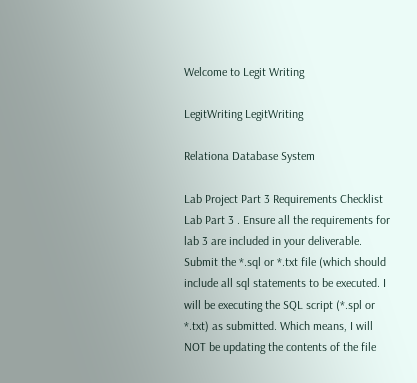Welcome to Legit Writing

LegitWriting LegitWriting

Relationa Database System

Lab Project Part 3 Requirements Checklist
Lab Part 3 . Ensure all the requirements for lab 3 are included in your deliverable. Submit the *.sql or *.txt file (which should include all sql statements to be executed. I will be executing the SQL script (*.spl or *.txt) as submitted. Which means, I will NOT be updating the contents of the file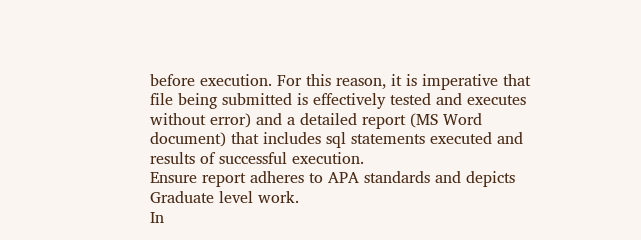before execution. For this reason, it is imperative that file being submitted is effectively tested and executes without error) and a detailed report (MS Word document) that includes sql statements executed and results of successful execution.
Ensure report adheres to APA standards and depicts Graduate level work.
In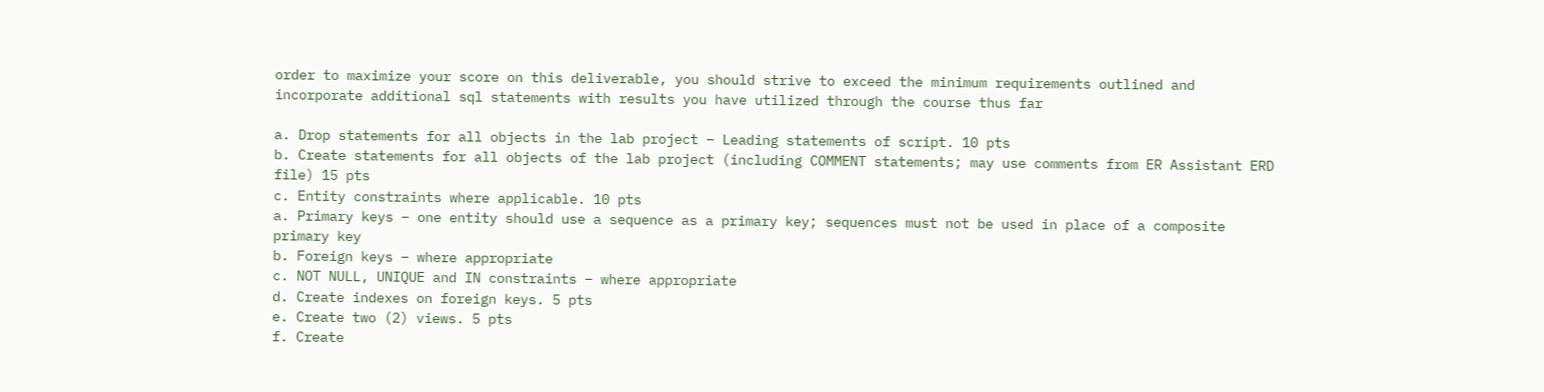order to maximize your score on this deliverable, you should strive to exceed the minimum requirements outlined and incorporate additional sql statements with results you have utilized through the course thus far

a. Drop statements for all objects in the lab project – Leading statements of script. 10 pts
b. Create statements for all objects of the lab project (including COMMENT statements; may use comments from ER Assistant ERD file) 15 pts
c. Entity constraints where applicable. 10 pts
a. Primary keys – one entity should use a sequence as a primary key; sequences must not be used in place of a composite primary key
b. Foreign keys – where appropriate
c. NOT NULL, UNIQUE and IN constraints – where appropriate
d. Create indexes on foreign keys. 5 pts
e. Create two (2) views. 5 pts
f. Create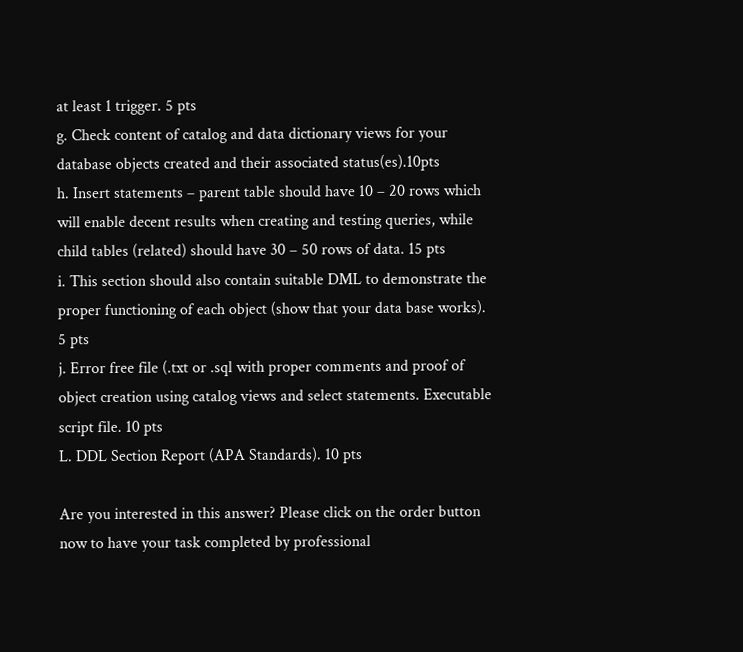at least 1 trigger. 5 pts
g. Check content of catalog and data dictionary views for your database objects created and their associated status(es).10pts
h. Insert statements – parent table should have 10 – 20 rows which will enable decent results when creating and testing queries, while child tables (related) should have 30 – 50 rows of data. 15 pts
i. This section should also contain suitable DML to demonstrate the proper functioning of each object (show that your data base works). 5 pts
j. Error free file (.txt or .sql with proper comments and proof of object creation using catalog views and select statements. Executable script file. 10 pts
L. DDL Section Report (APA Standards). 10 pts

Are you interested in this answer? Please click on the order button now to have your task completed by professional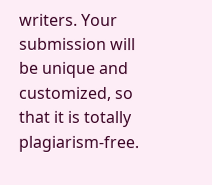writers. Your submission will be unique and customized, so that it is totally plagiarism-free.